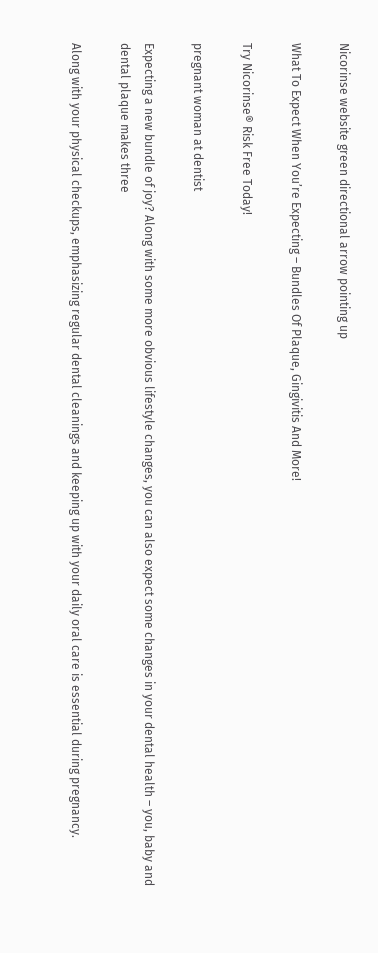Nicorinse website green directional arrow pointing up

What To Expect When You’re Expecting – Bundles Of Plaque, Gingivitis And More!

Try Nicorinse® Risk Free Today!

pregnant woman at dentist

Expecting a new bundle of joy? Along with some more obvious lifestyle changes, you can also expect some changes in your dental health – you, baby and dental plaque makes three

Along with your physical checkups, emphasizing regular dental cleanings and keeping up with your daily oral care is essential during pregnancy.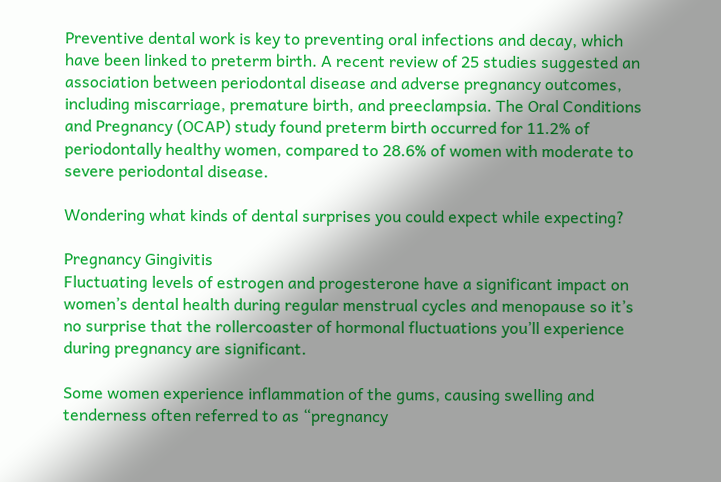Preventive dental work is key to preventing oral infections and decay, which have been linked to preterm birth. A recent review of 25 studies suggested an association between periodontal disease and adverse pregnancy outcomes, including miscarriage, premature birth, and preeclampsia. The Oral Conditions and Pregnancy (OCAP) study found preterm birth occurred for 11.2% of periodontally healthy women, compared to 28.6% of women with moderate to severe periodontal disease.

Wondering what kinds of dental surprises you could expect while expecting?

Pregnancy Gingivitis
Fluctuating levels of estrogen and progesterone have a significant impact on women’s dental health during regular menstrual cycles and menopause so it’s no surprise that the rollercoaster of hormonal fluctuations you’ll experience during pregnancy are significant.

Some women experience inflammation of the gums, causing swelling and tenderness often referred to as “pregnancy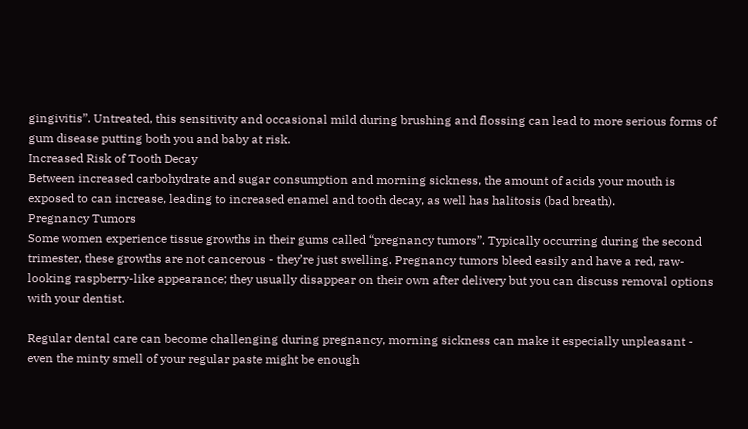gingivitis”. Untreated, this sensitivity and occasional mild during brushing and flossing can lead to more serious forms of gum disease putting both you and baby at risk.
Increased Risk of Tooth Decay
Between increased carbohydrate and sugar consumption and morning sickness, the amount of acids your mouth is exposed to can increase, leading to increased enamel and tooth decay, as well has halitosis (bad breath).
Pregnancy Tumors
Some women experience tissue growths in their gums called “pregnancy tumors”. Typically occurring during the second trimester, these growths are not cancerous - they’re just swelling. Pregnancy tumors bleed easily and have a red, raw-looking raspberry-like appearance; they usually disappear on their own after delivery but you can discuss removal options with your dentist.

Regular dental care can become challenging during pregnancy, morning sickness can make it especially unpleasant - even the minty smell of your regular paste might be enough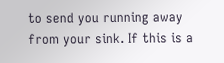to send you running away from your sink. If this is a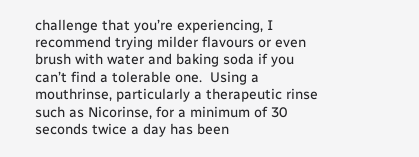challenge that you’re experiencing, I recommend trying milder flavours or even brush with water and baking soda if you can’t find a tolerable one.  Using a mouthrinse, particularly a therapeutic rinse such as Nicorinse, for a minimum of 30 seconds twice a day has been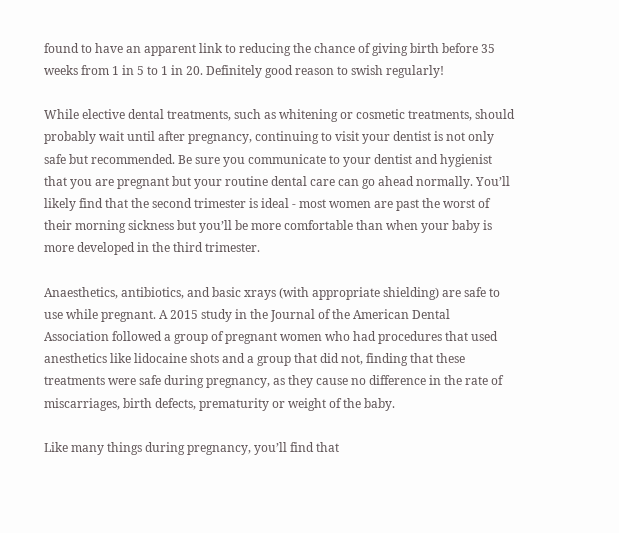found to have an apparent link to reducing the chance of giving birth before 35 weeks from 1 in 5 to 1 in 20. Definitely good reason to swish regularly!

While elective dental treatments, such as whitening or cosmetic treatments, should probably wait until after pregnancy, continuing to visit your dentist is not only safe but recommended. Be sure you communicate to your dentist and hygienist that you are pregnant but your routine dental care can go ahead normally. You’ll likely find that the second trimester is ideal - most women are past the worst of their morning sickness but you’ll be more comfortable than when your baby is more developed in the third trimester.

Anaesthetics, antibiotics, and basic xrays (with appropriate shielding) are safe to use while pregnant. A 2015 study in the Journal of the American Dental Association followed a group of pregnant women who had procedures that used anesthetics like lidocaine shots and a group that did not, finding that these treatments were safe during pregnancy, as they cause no difference in the rate of miscarriages, birth defects, prematurity or weight of the baby.

Like many things during pregnancy, you’ll find that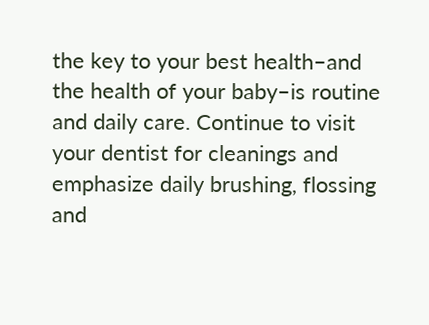the key to your best health–and the health of your baby–is routine and daily care. Continue to visit your dentist for cleanings and emphasize daily brushing, flossing and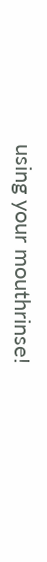using your mouthrinse!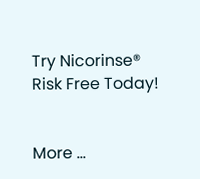Try Nicorinse® Risk Free Today!


More ...